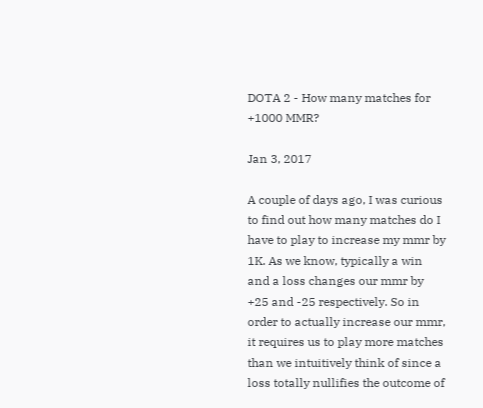DOTA 2 - How many matches for +1000 MMR?

Jan 3, 2017

A couple of days ago, I was curious to find out how many matches do I have to play to increase my mmr by 1K. As we know, typically a win and a loss changes our mmr by +25 and -25 respectively. So in order to actually increase our mmr, it requires us to play more matches than we intuitively think of since a loss totally nullifies the outcome of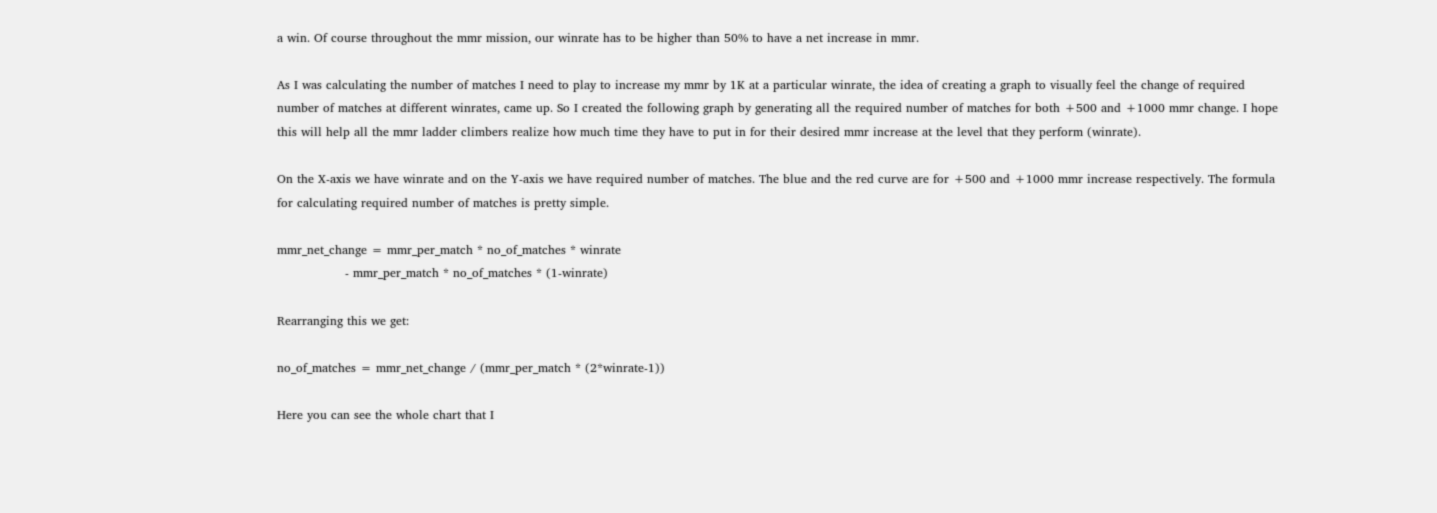a win. Of course throughout the mmr mission, our winrate has to be higher than 50% to have a net increase in mmr.

As I was calculating the number of matches I need to play to increase my mmr by 1K at a particular winrate, the idea of creating a graph to visually feel the change of required number of matches at different winrates, came up. So I created the following graph by generating all the required number of matches for both +500 and +1000 mmr change. I hope this will help all the mmr ladder climbers realize how much time they have to put in for their desired mmr increase at the level that they perform (winrate).

On the X-axis we have winrate and on the Y-axis we have required number of matches. The blue and the red curve are for +500 and +1000 mmr increase respectively. The formula for calculating required number of matches is pretty simple.

mmr_net_change = mmr_per_match * no_of_matches * winrate
                 - mmr_per_match * no_of_matches * (1-winrate)

Rearranging this we get:

no_of_matches = mmr_net_change / (mmr_per_match * (2*winrate-1))

Here you can see the whole chart that I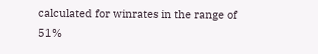calculated for winrates in the range of 51%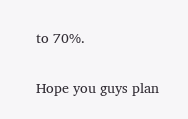to 70%.

Hope you guys plan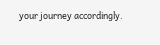your journey accordingly.